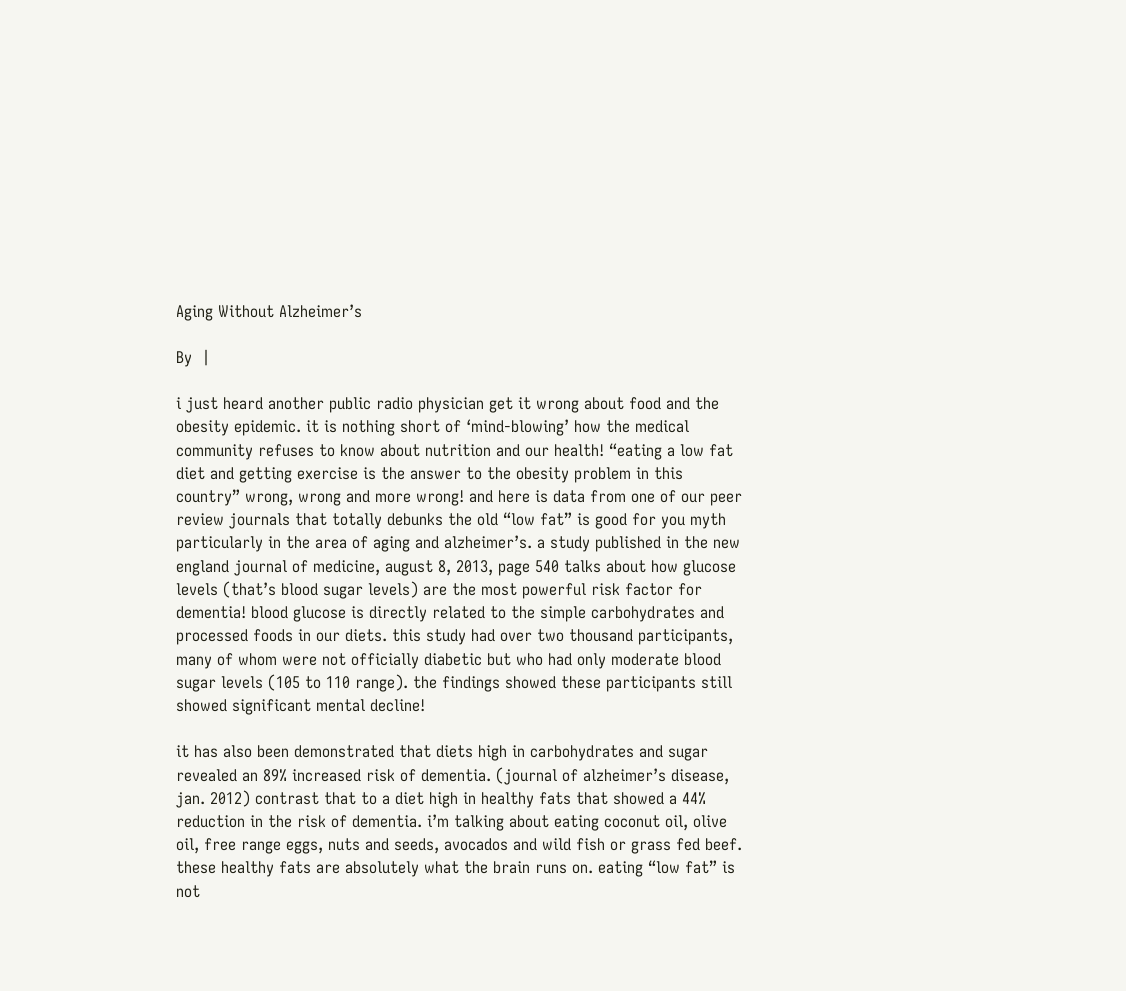Aging Without Alzheimer’s

By  |

i just heard another public radio physician get it wrong about food and the obesity epidemic. it is nothing short of ‘mind-blowing’ how the medical community refuses to know about nutrition and our health! “eating a low fat diet and getting exercise is the answer to the obesity problem in this country” wrong, wrong and more wrong! and here is data from one of our peer review journals that totally debunks the old “low fat” is good for you myth particularly in the area of aging and alzheimer’s. a study published in the new england journal of medicine, august 8, 2013, page 540 talks about how glucose levels (that’s blood sugar levels) are the most powerful risk factor for dementia! blood glucose is directly related to the simple carbohydrates and processed foods in our diets. this study had over two thousand participants, many of whom were not officially diabetic but who had only moderate blood sugar levels (105 to 110 range). the findings showed these participants still showed significant mental decline!

it has also been demonstrated that diets high in carbohydrates and sugar revealed an 89% increased risk of dementia. (journal of alzheimer’s disease, jan. 2012) contrast that to a diet high in healthy fats that showed a 44% reduction in the risk of dementia. i’m talking about eating coconut oil, olive oil, free range eggs, nuts and seeds, avocados and wild fish or grass fed beef. these healthy fats are absolutely what the brain runs on. eating “low fat” is not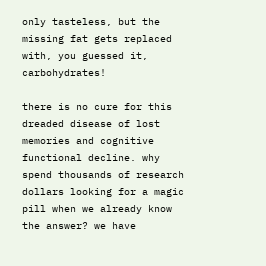only tasteless, but the missing fat gets replaced with, you guessed it, carbohydrates!

there is no cure for this dreaded disease of lost memories and cognitive functional decline. why spend thousands of research dollars looking for a magic pill when we already know the answer? we have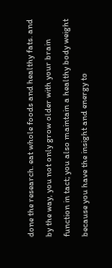done the research. eat whole foods and healthy fats. and by the way, you not only grow older with your brain function in tact; you also maintain a healthy body weight because you have the insight and energy to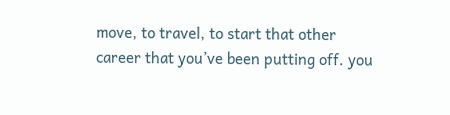move, to travel, to start that other career that you’ve been putting off. you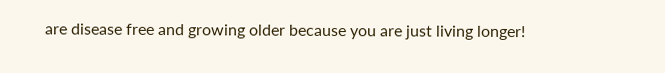are disease free and growing older because you are just living longer!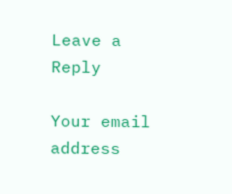Leave a Reply

Your email address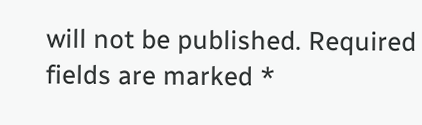will not be published. Required fields are marked *